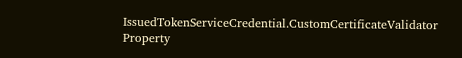IssuedTokenServiceCredential.CustomCertificateValidator Property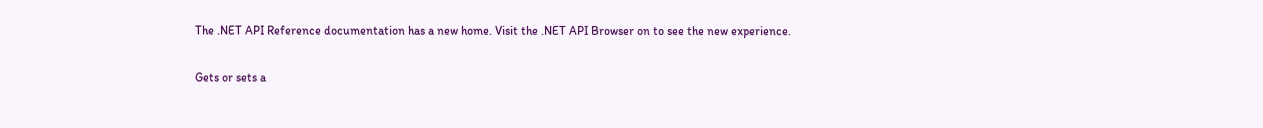The .NET API Reference documentation has a new home. Visit the .NET API Browser on to see the new experience.

Gets or sets a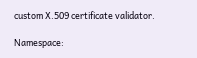custom X.509 certificate validator.

Namespace: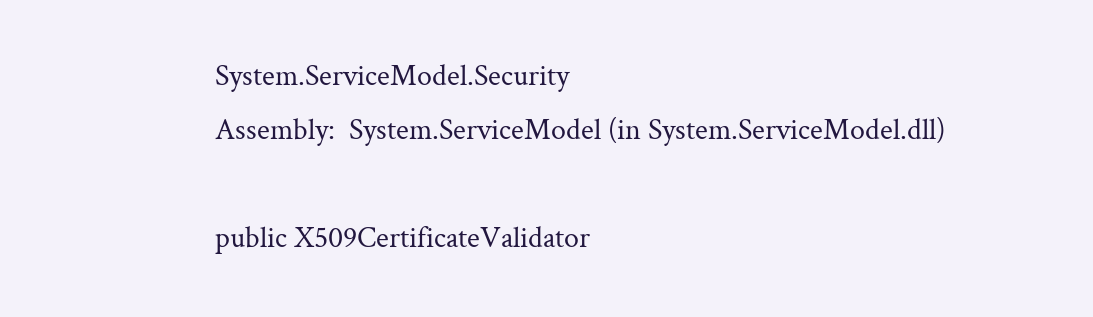System.ServiceModel.Security
Assembly:  System.ServiceModel (in System.ServiceModel.dll)

public X509CertificateValidator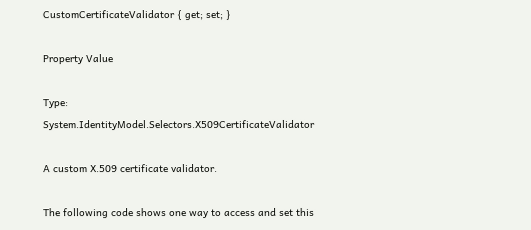CustomCertificateValidator { get; set; }

Property Value

Type: System.IdentityModel.Selectors.X509CertificateValidator

A custom X.509 certificate validator.

The following code shows one way to access and set this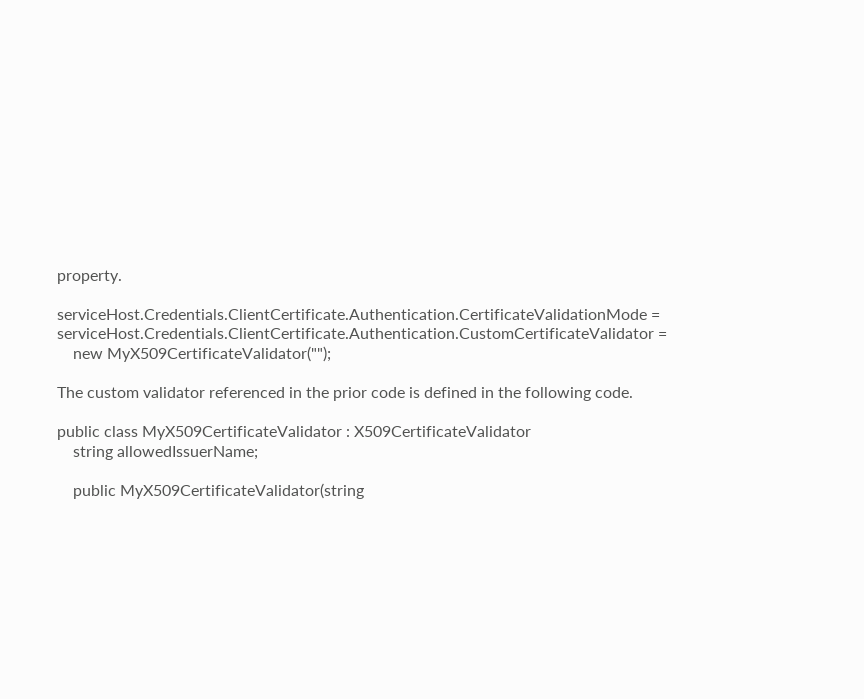property.

serviceHost.Credentials.ClientCertificate.Authentication.CertificateValidationMode =
serviceHost.Credentials.ClientCertificate.Authentication.CustomCertificateValidator =
    new MyX509CertificateValidator("");

The custom validator referenced in the prior code is defined in the following code.

public class MyX509CertificateValidator : X509CertificateValidator
    string allowedIssuerName;

    public MyX509CertificateValidator(string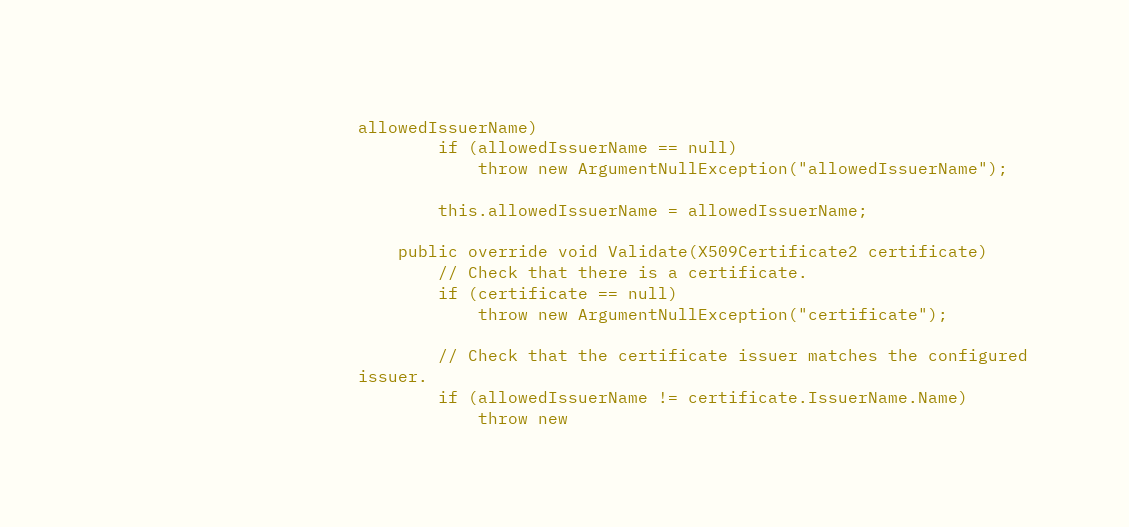allowedIssuerName)
        if (allowedIssuerName == null)
            throw new ArgumentNullException("allowedIssuerName");

        this.allowedIssuerName = allowedIssuerName;

    public override void Validate(X509Certificate2 certificate)
        // Check that there is a certificate.
        if (certificate == null)
            throw new ArgumentNullException("certificate");

        // Check that the certificate issuer matches the configured issuer.
        if (allowedIssuerName != certificate.IssuerName.Name)
            throw new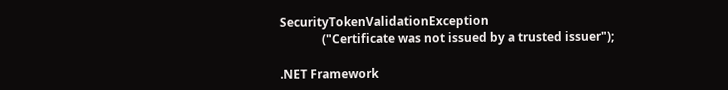SecurityTokenValidationException
              ("Certificate was not issued by a trusted issuer");

.NET Framework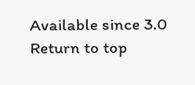Available since 3.0
Return to top